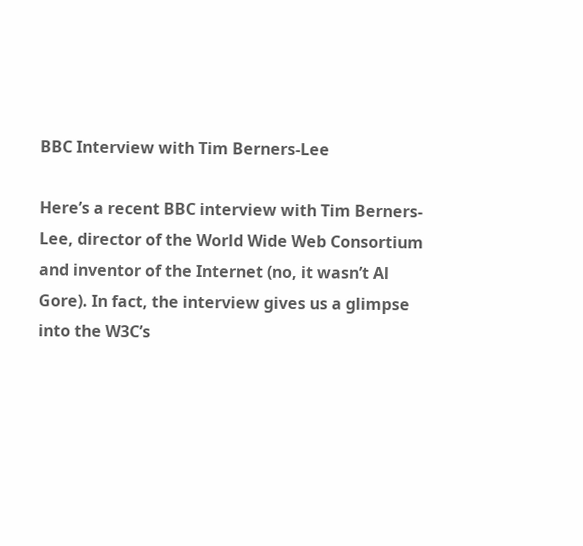BBC Interview with Tim Berners-Lee

Here’s a recent BBC interview with Tim Berners-Lee, director of the World Wide Web Consortium and inventor of the Internet (no, it wasn’t Al Gore). In fact, the interview gives us a glimpse into the W3C’s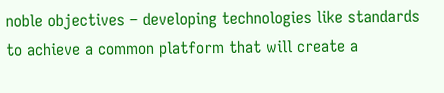noble objectives – developing technologies like standards to achieve a common platform that will create a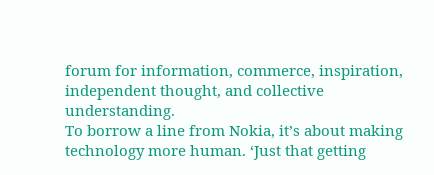forum for information, commerce, inspiration, independent thought, and collective understanding.
To borrow a line from Nokia, it’s about making technology more human. ‘Just that getting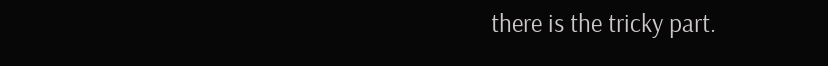there is the tricky part.